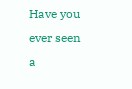Have you ever seen a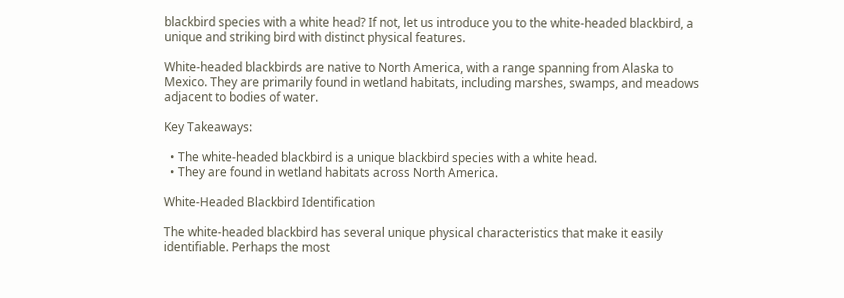blackbird species with a white head? If not, let us introduce you to the white-headed blackbird, a unique and striking bird with distinct physical features.

White-headed blackbirds are native to North America, with a range spanning from Alaska to Mexico. They are primarily found in wetland habitats, including marshes, swamps, and meadows adjacent to bodies of water.

Key Takeaways:

  • The white-headed blackbird is a unique blackbird species with a white head.
  • They are found in wetland habitats across North America.

White-Headed Blackbird Identification

The white-headed blackbird has several unique physical characteristics that make it easily identifiable. Perhaps the most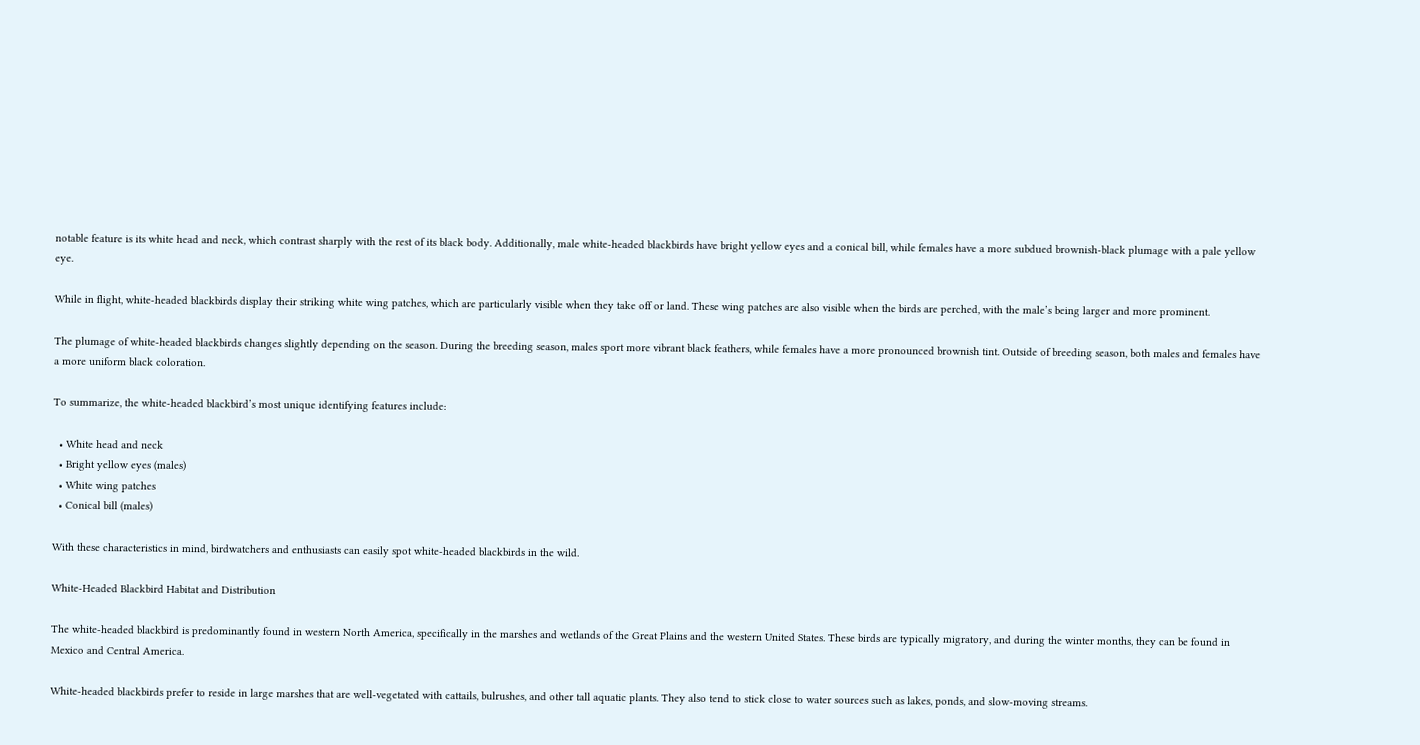notable feature is its white head and neck, which contrast sharply with the rest of its black body. Additionally, male white-headed blackbirds have bright yellow eyes and a conical bill, while females have a more subdued brownish-black plumage with a pale yellow eye.

While in flight, white-headed blackbirds display their striking white wing patches, which are particularly visible when they take off or land. These wing patches are also visible when the birds are perched, with the male’s being larger and more prominent.

The plumage of white-headed blackbirds changes slightly depending on the season. During the breeding season, males sport more vibrant black feathers, while females have a more pronounced brownish tint. Outside of breeding season, both males and females have a more uniform black coloration.

To summarize, the white-headed blackbird’s most unique identifying features include:

  • White head and neck
  • Bright yellow eyes (males)
  • White wing patches
  • Conical bill (males)

With these characteristics in mind, birdwatchers and enthusiasts can easily spot white-headed blackbirds in the wild.

White-Headed Blackbird Habitat and Distribution

The white-headed blackbird is predominantly found in western North America, specifically in the marshes and wetlands of the Great Plains and the western United States. These birds are typically migratory, and during the winter months, they can be found in Mexico and Central America.

White-headed blackbirds prefer to reside in large marshes that are well-vegetated with cattails, bulrushes, and other tall aquatic plants. They also tend to stick close to water sources such as lakes, ponds, and slow-moving streams.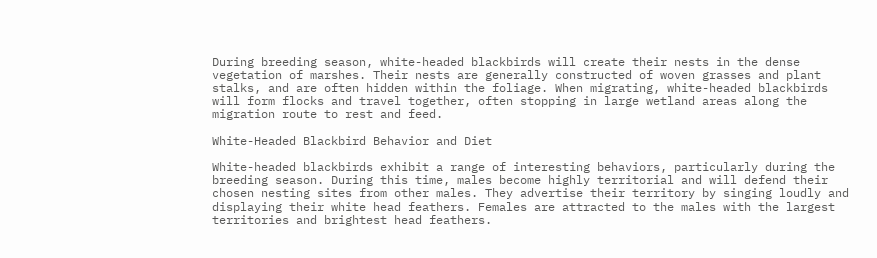During breeding season, white-headed blackbirds will create their nests in the dense vegetation of marshes. Their nests are generally constructed of woven grasses and plant stalks, and are often hidden within the foliage. When migrating, white-headed blackbirds will form flocks and travel together, often stopping in large wetland areas along the migration route to rest and feed.

White-Headed Blackbird Behavior and Diet

White-headed blackbirds exhibit a range of interesting behaviors, particularly during the breeding season. During this time, males become highly territorial and will defend their chosen nesting sites from other males. They advertise their territory by singing loudly and displaying their white head feathers. Females are attracted to the males with the largest territories and brightest head feathers.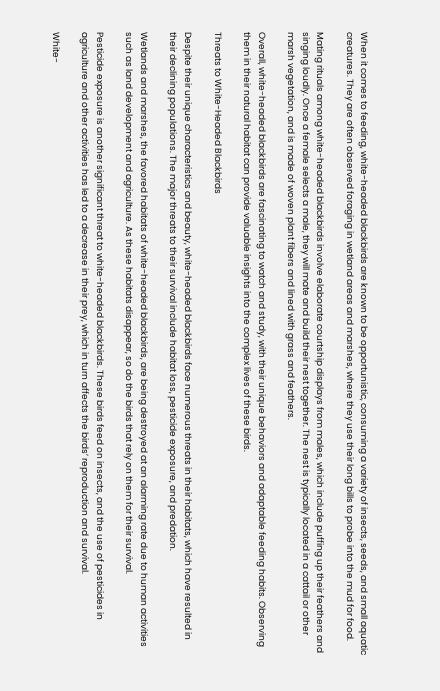When it comes to feeding, white-headed blackbirds are known to be opportunistic, consuming a variety of insects, seeds, and small aquatic creatures. They are often observed foraging in wetland areas and marshes, where they use their long bills to probe into the mud for food.

Mating rituals among white-headed blackbirds involve elaborate courtship displays from males, which include puffing up their feathers and singing loudly. Once a female selects a male, they will mate and build their nest together. The nest is typically located in a cattail or other marsh vegetation, and is made of woven plant fibers and lined with grass and feathers.

Overall, white-headed blackbirds are fascinating to watch and study, with their unique behaviors and adaptable feeding habits. Observing them in their natural habitat can provide valuable insights into the complex lives of these birds.

Threats to White-Headed Blackbirds

Despite their unique characteristics and beauty, white-headed blackbirds face numerous threats in their habitats, which have resulted in their declining populations. The major threats to their survival include habitat loss, pesticide exposure, and predation.

Wetlands and marshes, the favored habitats of white-headed blackbirds, are being destroyed at an alarming rate due to human activities such as land development and agriculture. As these habitats disappear, so do the birds that rely on them for their survival.

Pesticide exposure is another significant threat to white-headed blackbirds. These birds feed on insects, and the use of pesticides in agriculture and other activities has led to a decrease in their prey, which in turn affects the birds’ reproduction and survival.

White-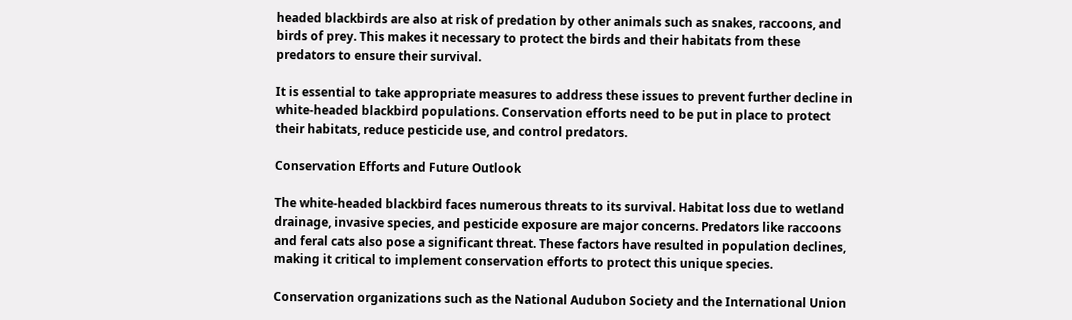headed blackbirds are also at risk of predation by other animals such as snakes, raccoons, and birds of prey. This makes it necessary to protect the birds and their habitats from these predators to ensure their survival.

It is essential to take appropriate measures to address these issues to prevent further decline in white-headed blackbird populations. Conservation efforts need to be put in place to protect their habitats, reduce pesticide use, and control predators.

Conservation Efforts and Future Outlook

The white-headed blackbird faces numerous threats to its survival. Habitat loss due to wetland drainage, invasive species, and pesticide exposure are major concerns. Predators like raccoons and feral cats also pose a significant threat. These factors have resulted in population declines, making it critical to implement conservation efforts to protect this unique species.

Conservation organizations such as the National Audubon Society and the International Union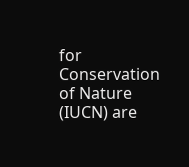for Conservation of Nature (IUCN) are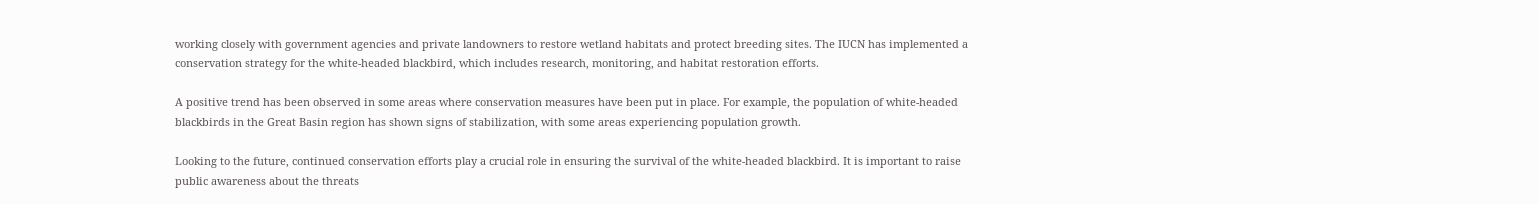working closely with government agencies and private landowners to restore wetland habitats and protect breeding sites. The IUCN has implemented a conservation strategy for the white-headed blackbird, which includes research, monitoring, and habitat restoration efforts.

A positive trend has been observed in some areas where conservation measures have been put in place. For example, the population of white-headed blackbirds in the Great Basin region has shown signs of stabilization, with some areas experiencing population growth.

Looking to the future, continued conservation efforts play a crucial role in ensuring the survival of the white-headed blackbird. It is important to raise public awareness about the threats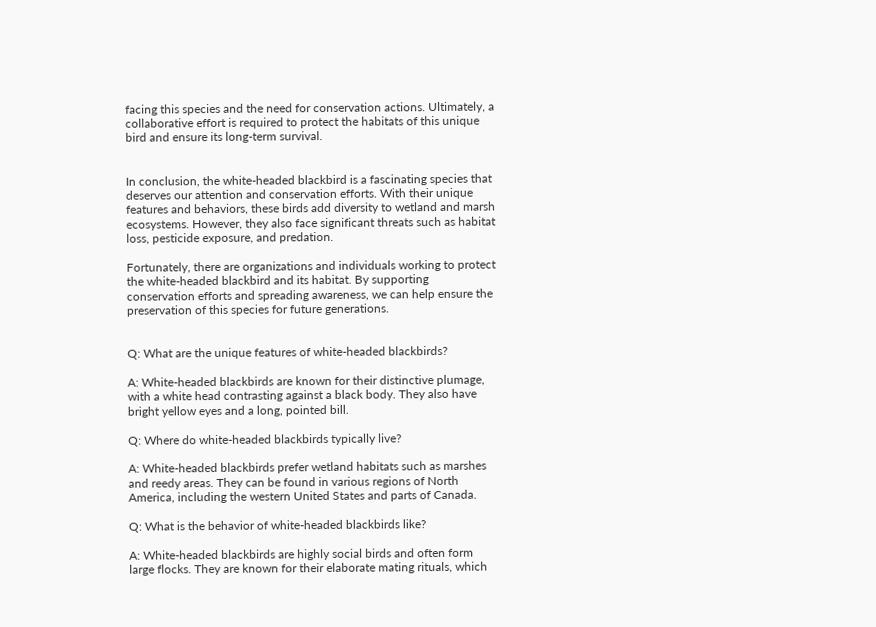facing this species and the need for conservation actions. Ultimately, a collaborative effort is required to protect the habitats of this unique bird and ensure its long-term survival.


In conclusion, the white-headed blackbird is a fascinating species that deserves our attention and conservation efforts. With their unique features and behaviors, these birds add diversity to wetland and marsh ecosystems. However, they also face significant threats such as habitat loss, pesticide exposure, and predation.

Fortunately, there are organizations and individuals working to protect the white-headed blackbird and its habitat. By supporting conservation efforts and spreading awareness, we can help ensure the preservation of this species for future generations.


Q: What are the unique features of white-headed blackbirds?

A: White-headed blackbirds are known for their distinctive plumage, with a white head contrasting against a black body. They also have bright yellow eyes and a long, pointed bill.

Q: Where do white-headed blackbirds typically live?

A: White-headed blackbirds prefer wetland habitats such as marshes and reedy areas. They can be found in various regions of North America, including the western United States and parts of Canada.

Q: What is the behavior of white-headed blackbirds like?

A: White-headed blackbirds are highly social birds and often form large flocks. They are known for their elaborate mating rituals, which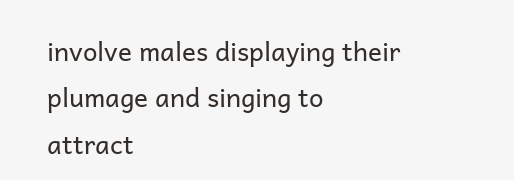involve males displaying their plumage and singing to attract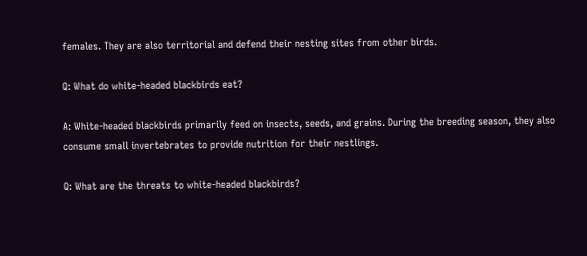females. They are also territorial and defend their nesting sites from other birds.

Q: What do white-headed blackbirds eat?

A: White-headed blackbirds primarily feed on insects, seeds, and grains. During the breeding season, they also consume small invertebrates to provide nutrition for their nestlings.

Q: What are the threats to white-headed blackbirds?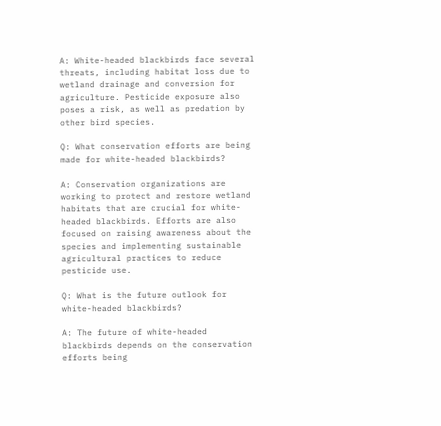A: White-headed blackbirds face several threats, including habitat loss due to wetland drainage and conversion for agriculture. Pesticide exposure also poses a risk, as well as predation by other bird species.

Q: What conservation efforts are being made for white-headed blackbirds?

A: Conservation organizations are working to protect and restore wetland habitats that are crucial for white-headed blackbirds. Efforts are also focused on raising awareness about the species and implementing sustainable agricultural practices to reduce pesticide use.

Q: What is the future outlook for white-headed blackbirds?

A: The future of white-headed blackbirds depends on the conservation efforts being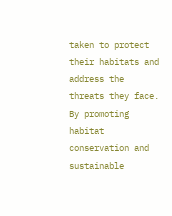taken to protect their habitats and address the threats they face. By promoting habitat conservation and sustainable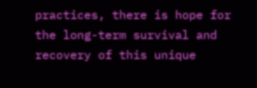practices, there is hope for the long-term survival and recovery of this unique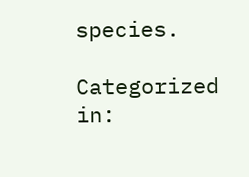species.

Categorized in: